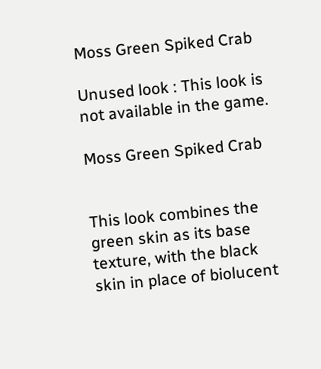Moss Green Spiked Crab

Unused look : This look is not available in the game.

Moss Green Spiked Crab


This look combines the green skin as its base texture, with the black skin in place of biolucent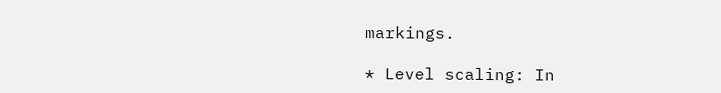markings.

* Level scaling: In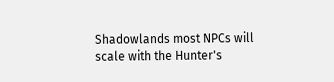Shadowlands most NPCs will scale with the Hunter's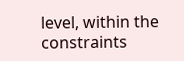level, within the constraints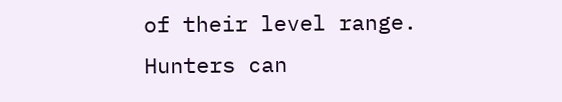of their level range. Hunters can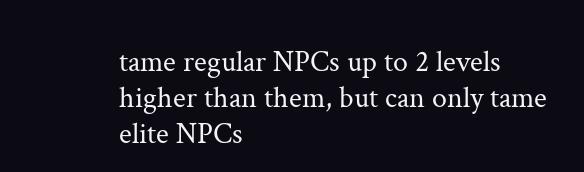tame regular NPCs up to 2 levels higher than them, but can only tame elite NPCs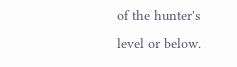of the hunter's level or below.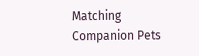Matching Companion Pets